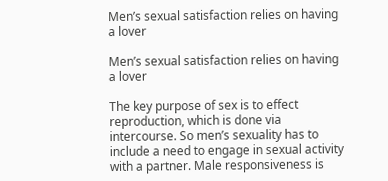Men’s sexual satisfaction relies on having a lover

Men’s sexual satisfaction relies on having a lover

The key purpose of sex is to effect reproduction, which is done via intercourse. So men’s sexuality has to include a need to engage in sexual activity with a partner. Male responsiveness is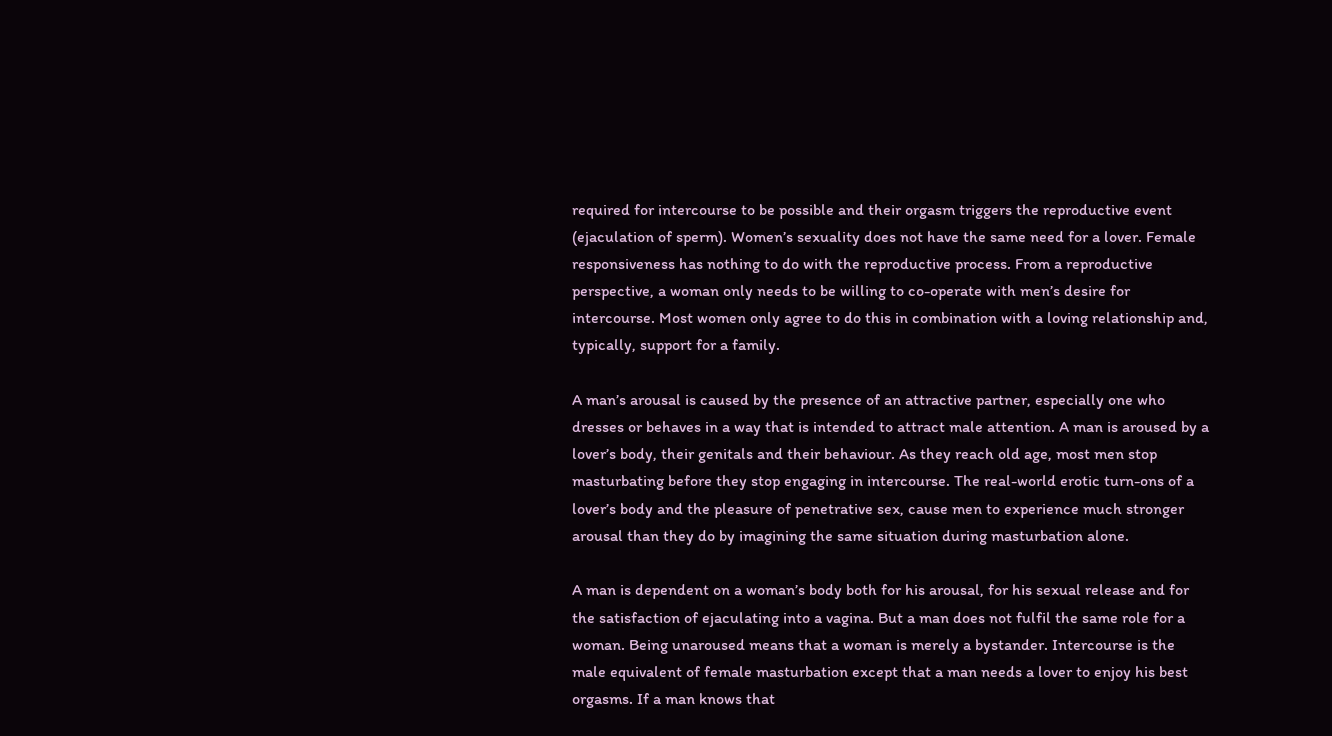required for intercourse to be possible and their orgasm triggers the reproductive event (ejaculation of sperm). Women’s sexuality does not have the same need for a lover. Female responsiveness has nothing to do with the reproductive process. From a reproductive perspective, a woman only needs to be willing to co-operate with men’s desire for intercourse. Most women only agree to do this in combination with a loving relationship and, typically, support for a family.

A man’s arousal is caused by the presence of an attractive partner, especially one who dresses or behaves in a way that is intended to attract male attention. A man is aroused by a lover’s body, their genitals and their behaviour. As they reach old age, most men stop masturbating before they stop engaging in intercourse. The real-world erotic turn-ons of a lover’s body and the pleasure of penetrative sex, cause men to experience much stronger arousal than they do by imagining the same situation during masturbation alone.

A man is dependent on a woman’s body both for his arousal, for his sexual release and for the satisfaction of ejaculating into a vagina. But a man does not fulfil the same role for a woman. Being unaroused means that a woman is merely a bystander. Intercourse is the male equivalent of female masturbation except that a man needs a lover to enjoy his best orgasms. If a man knows that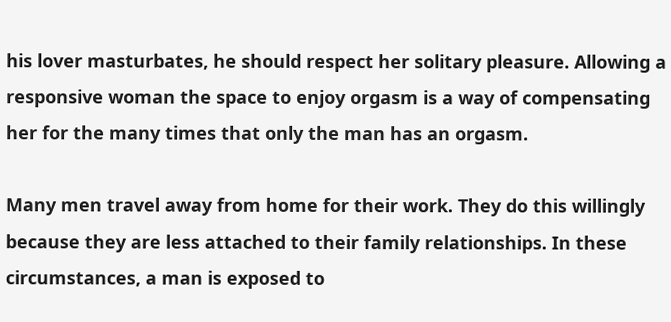his lover masturbates, he should respect her solitary pleasure. Allowing a responsive woman the space to enjoy orgasm is a way of compensating her for the many times that only the man has an orgasm.

Many men travel away from home for their work. They do this willingly because they are less attached to their family relationships. In these circumstances, a man is exposed to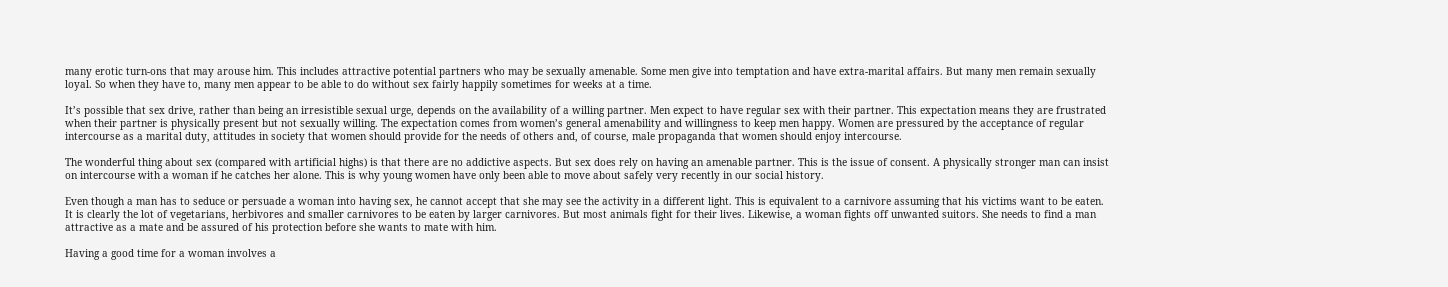many erotic turn-ons that may arouse him. This includes attractive potential partners who may be sexually amenable. Some men give into temptation and have extra-marital affairs. But many men remain sexually loyal. So when they have to, many men appear to be able to do without sex fairly happily sometimes for weeks at a time.

It’s possible that sex drive, rather than being an irresistible sexual urge, depends on the availability of a willing partner. Men expect to have regular sex with their partner. This expectation means they are frustrated when their partner is physically present but not sexually willing. The expectation comes from women’s general amenability and willingness to keep men happy. Women are pressured by the acceptance of regular intercourse as a marital duty, attitudes in society that women should provide for the needs of others and, of course, male propaganda that women should enjoy intercourse.

The wonderful thing about sex (compared with artificial highs) is that there are no addictive aspects. But sex does rely on having an amenable partner. This is the issue of consent. A physically stronger man can insist on intercourse with a woman if he catches her alone. This is why young women have only been able to move about safely very recently in our social history.

Even though a man has to seduce or persuade a woman into having sex, he cannot accept that she may see the activity in a different light. This is equivalent to a carnivore assuming that his victims want to be eaten. It is clearly the lot of vegetarians, herbivores and smaller carnivores to be eaten by larger carnivores. But most animals fight for their lives. Likewise, a woman fights off unwanted suitors. She needs to find a man attractive as a mate and be assured of his protection before she wants to mate with him.

Having a good time for a woman involves a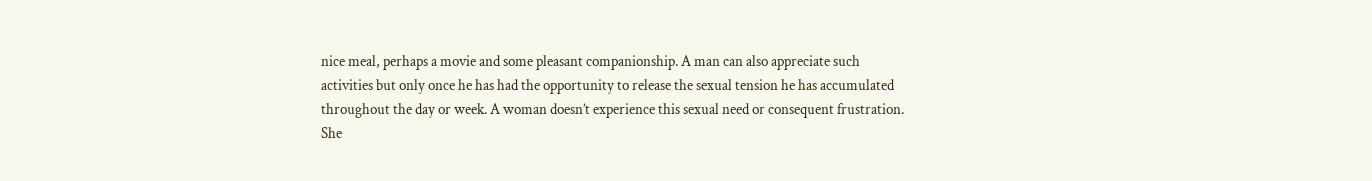nice meal, perhaps a movie and some pleasant companionship. A man can also appreciate such activities but only once he has had the opportunity to release the sexual tension he has accumulated throughout the day or week. A woman doesn’t experience this sexual need or consequent frustration. She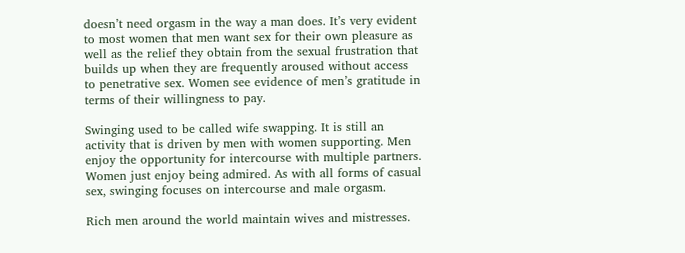doesn’t need orgasm in the way a man does. It’s very evident to most women that men want sex for their own pleasure as well as the relief they obtain from the sexual frustration that builds up when they are frequently aroused without access to penetrative sex. Women see evidence of men’s gratitude in terms of their willingness to pay.

Swinging used to be called wife swapping. It is still an activity that is driven by men with women supporting. Men enjoy the opportunity for intercourse with multiple partners. Women just enjoy being admired. As with all forms of casual sex, swinging focuses on intercourse and male orgasm.

Rich men around the world maintain wives and mistresses.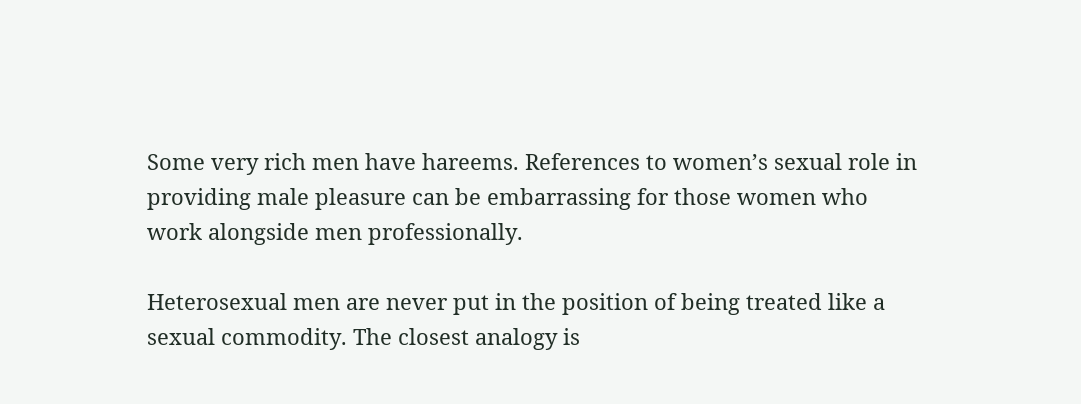Some very rich men have hareems. References to women’s sexual role in providing male pleasure can be embarrassing for those women who work alongside men professionally.

Heterosexual men are never put in the position of being treated like a sexual commodity. The closest analogy is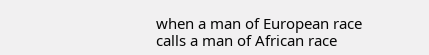when a man of European race calls a man of African race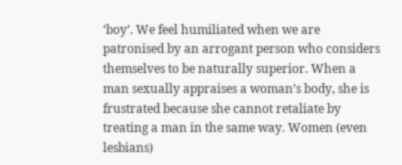‘boy’. We feel humiliated when we are patronised by an arrogant person who considers themselves to be naturally superior. When a man sexually appraises a woman’s body, she is frustrated because she cannot retaliate by treating a man in the same way. Women (even lesbians)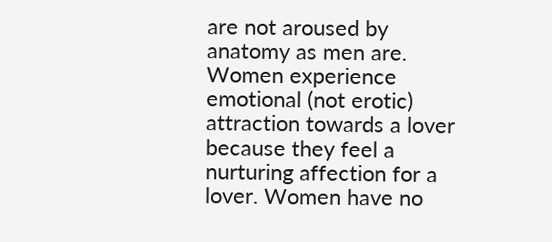are not aroused by anatomy as men are. Women experience emotional (not erotic) attraction towards a lover because they feel a nurturing affection for a lover. Women have no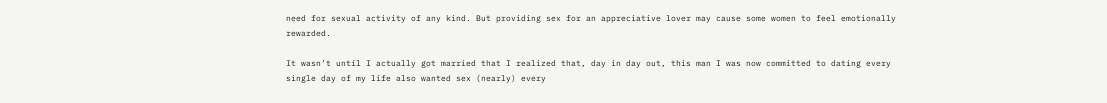need for sexual activity of any kind. But providing sex for an appreciative lover may cause some women to feel emotionally rewarded.

It wasn’t until I actually got married that I realized that, day in day out, this man I was now committed to dating every single day of my life also wanted sex (nearly) every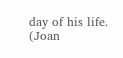day of his life. (Joan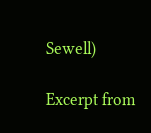Sewell)

Excerpt from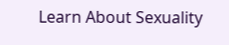Learn About Sexuality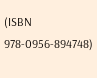(ISBN 978-0956-894748)